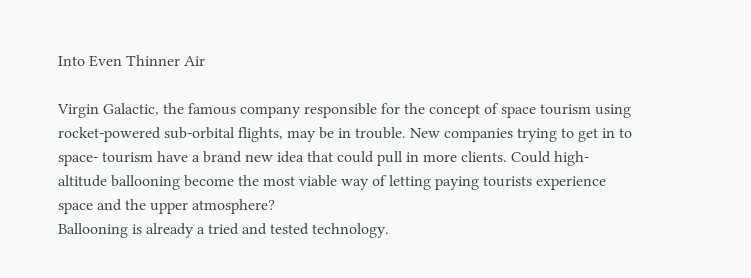Into Even Thinner Air

Virgin Galactic, the famous company responsible for the concept of space tourism using rocket-powered sub-orbital flights, may be in trouble. New companies trying to get in to space- tourism have a brand new idea that could pull in more clients. Could high-altitude ballooning become the most viable way of letting paying tourists experience space and the upper atmosphere?
Ballooning is already a tried and tested technology.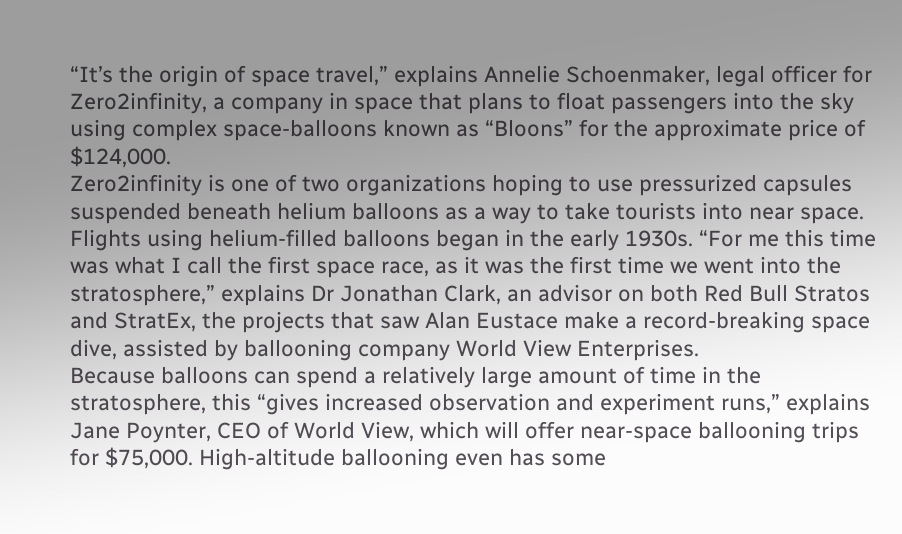“It’s the origin of space travel,” explains Annelie Schoenmaker, legal officer for Zero2infinity, a company in space that plans to float passengers into the sky using complex space-balloons known as “Bloons” for the approximate price of $124,000.
Zero2infinity is one of two organizations hoping to use pressurized capsules suspended beneath helium balloons as a way to take tourists into near space.
Flights using helium-filled balloons began in the early 1930s. “For me this time was what I call the first space race, as it was the first time we went into the stratosphere,” explains Dr Jonathan Clark, an advisor on both Red Bull Stratos and StratEx, the projects that saw Alan Eustace make a record-breaking space dive, assisted by ballooning company World View Enterprises.
Because balloons can spend a relatively large amount of time in the stratosphere, this “gives increased observation and experiment runs,” explains Jane Poynter, CEO of World View, which will offer near-space ballooning trips for $75,000. High-altitude ballooning even has some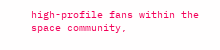high-profile fans within the space community,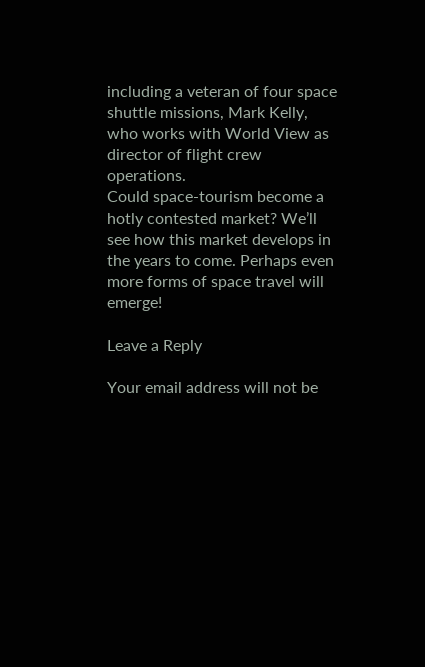including a veteran of four space shuttle missions, Mark Kelly, who works with World View as director of flight crew operations.
Could space-tourism become a hotly contested market? We’ll see how this market develops in the years to come. Perhaps even more forms of space travel will emerge!

Leave a Reply

Your email address will not be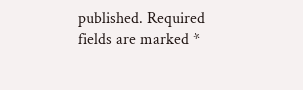published. Required fields are marked *